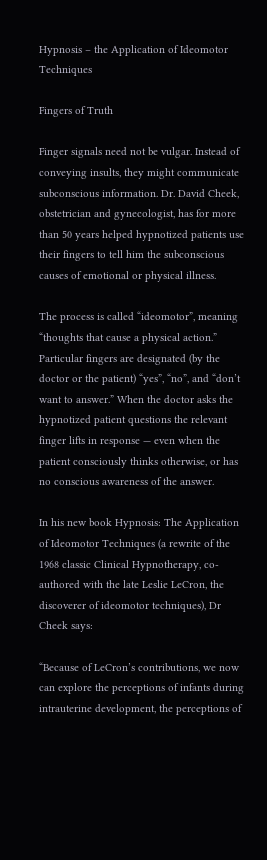Hypnosis – the Application of Ideomotor Techniques

Fingers of Truth

Finger signals need not be vulgar. Instead of conveying insults, they might communicate subconscious information. Dr. David Cheek, obstetrician and gynecologist, has for more than 50 years helped hypnotized patients use their fingers to tell him the subconscious causes of emotional or physical illness.

The process is called “ideomotor”, meaning “thoughts that cause a physical action.” Particular fingers are designated (by the doctor or the patient) “yes”, “no”, and “don’t want to answer.” When the doctor asks the hypnotized patient questions the relevant finger lifts in response — even when the patient consciously thinks otherwise, or has no conscious awareness of the answer.

In his new book Hypnosis: The Application of Ideomotor Techniques (a rewrite of the 1968 classic Clinical Hypnotherapy, co-authored with the late Leslie LeCron, the discoverer of ideomotor techniques), Dr Cheek says:

“Because of LeCron’s contributions, we now can explore the perceptions of infants during intrauterine development, the perceptions of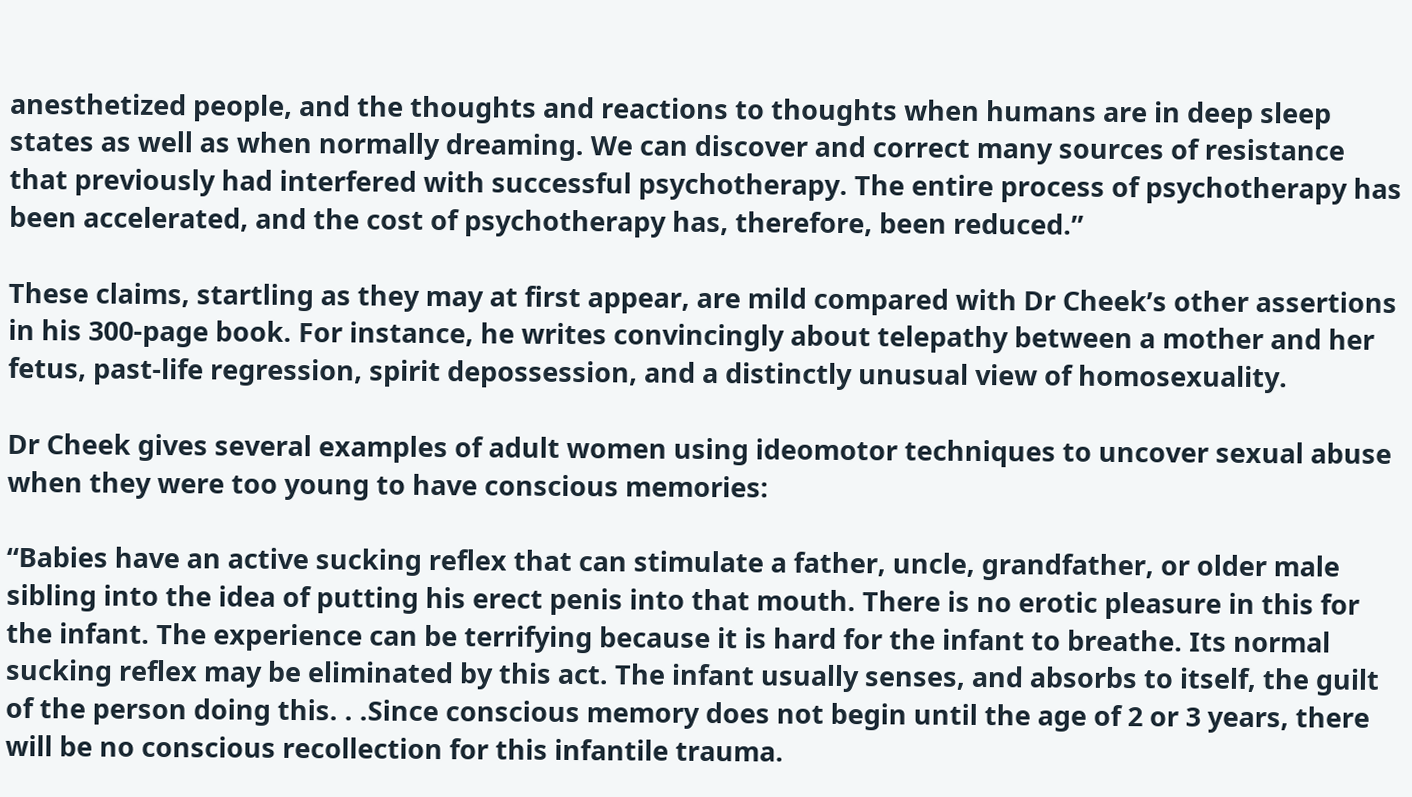anesthetized people, and the thoughts and reactions to thoughts when humans are in deep sleep states as well as when normally dreaming. We can discover and correct many sources of resistance that previously had interfered with successful psychotherapy. The entire process of psychotherapy has been accelerated, and the cost of psychotherapy has, therefore, been reduced.”

These claims, startling as they may at first appear, are mild compared with Dr Cheek’s other assertions in his 300-page book. For instance, he writes convincingly about telepathy between a mother and her fetus, past-life regression, spirit depossession, and a distinctly unusual view of homosexuality.

Dr Cheek gives several examples of adult women using ideomotor techniques to uncover sexual abuse when they were too young to have conscious memories:

“Babies have an active sucking reflex that can stimulate a father, uncle, grandfather, or older male sibling into the idea of putting his erect penis into that mouth. There is no erotic pleasure in this for the infant. The experience can be terrifying because it is hard for the infant to breathe. Its normal sucking reflex may be eliminated by this act. The infant usually senses, and absorbs to itself, the guilt of the person doing this. . .Since conscious memory does not begin until the age of 2 or 3 years, there will be no conscious recollection for this infantile trauma.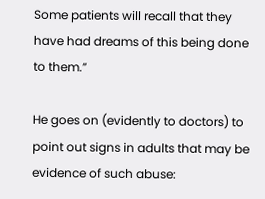Some patients will recall that they have had dreams of this being done to them.”

He goes on (evidently to doctors) to point out signs in adults that may be evidence of such abuse: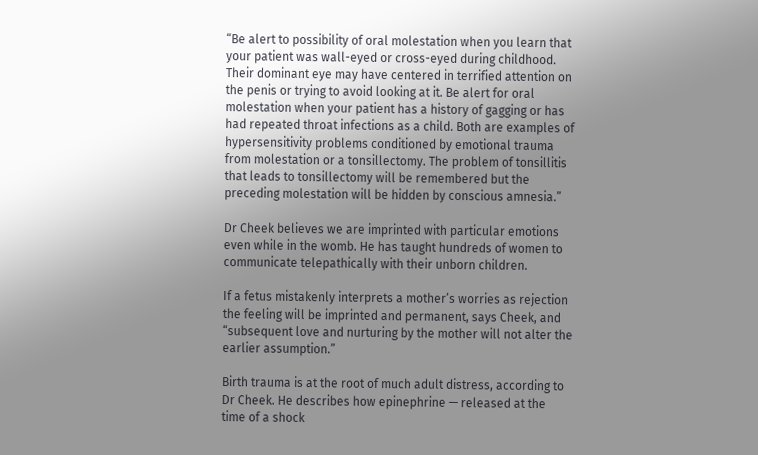“Be alert to possibility of oral molestation when you learn that your patient was wall-eyed or cross-eyed during childhood. Their dominant eye may have centered in terrified attention on the penis or trying to avoid looking at it. Be alert for oral molestation when your patient has a history of gagging or has had repeated throat infections as a child. Both are examples of hypersensitivity problems conditioned by emotional trauma from molestation or a tonsillectomy. The problem of tonsillitis that leads to tonsillectomy will be remembered but the preceding molestation will be hidden by conscious amnesia.”

Dr Cheek believes we are imprinted with particular emotions even while in the womb. He has taught hundreds of women to communicate telepathically with their unborn children.

If a fetus mistakenly interprets a mother’s worries as rejection the feeling will be imprinted and permanent, says Cheek, and “subsequent love and nurturing by the mother will not alter the earlier assumption.”

Birth trauma is at the root of much adult distress, according to Dr Cheek. He describes how epinephrine — released at the time of a shock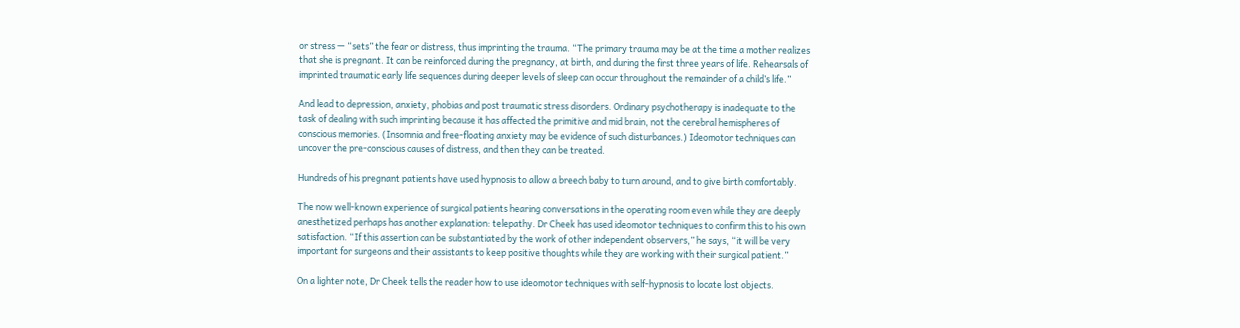or stress — “sets” the fear or distress, thus imprinting the trauma. “The primary trauma may be at the time a mother realizes that she is pregnant. It can be reinforced during the pregnancy, at birth, and during the first three years of life. Rehearsals of imprinted traumatic early life sequences during deeper levels of sleep can occur throughout the remainder of a child’s life.”

And lead to depression, anxiety, phobias and post traumatic stress disorders. Ordinary psychotherapy is inadequate to the task of dealing with such imprinting because it has affected the primitive and mid brain, not the cerebral hemispheres of conscious memories. (Insomnia and free-floating anxiety may be evidence of such disturbances.) Ideomotor techniques can uncover the pre-conscious causes of distress, and then they can be treated.

Hundreds of his pregnant patients have used hypnosis to allow a breech baby to turn around, and to give birth comfortably.

The now well-known experience of surgical patients hearing conversations in the operating room even while they are deeply anesthetized perhaps has another explanation: telepathy. Dr Cheek has used ideomotor techniques to confirm this to his own satisfaction. “If this assertion can be substantiated by the work of other independent observers,” he says, “it will be very important for surgeons and their assistants to keep positive thoughts while they are working with their surgical patient.”

On a lighter note, Dr Cheek tells the reader how to use ideomotor techniques with self-hypnosis to locate lost objects.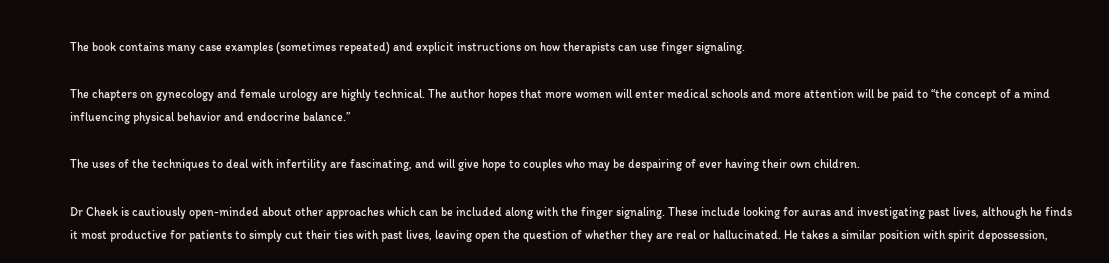The book contains many case examples (sometimes repeated) and explicit instructions on how therapists can use finger signaling.

The chapters on gynecology and female urology are highly technical. The author hopes that more women will enter medical schools and more attention will be paid to “the concept of a mind influencing physical behavior and endocrine balance.”

The uses of the techniques to deal with infertility are fascinating, and will give hope to couples who may be despairing of ever having their own children.

Dr Cheek is cautiously open-minded about other approaches which can be included along with the finger signaling. These include looking for auras and investigating past lives, although he finds it most productive for patients to simply cut their ties with past lives, leaving open the question of whether they are real or hallucinated. He takes a similar position with spirit depossession,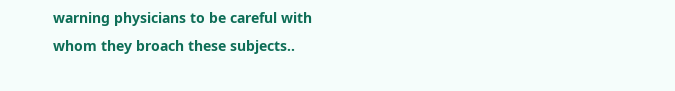warning physicians to be careful with whom they broach these subjects..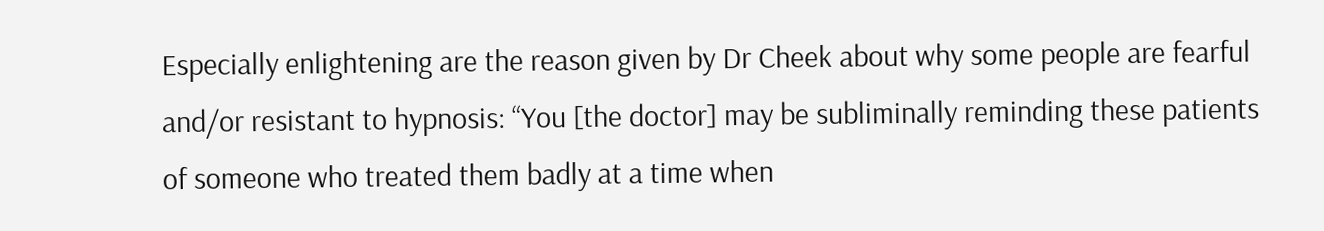Especially enlightening are the reason given by Dr Cheek about why some people are fearful and/or resistant to hypnosis: “You [the doctor] may be subliminally reminding these patients of someone who treated them badly at a time when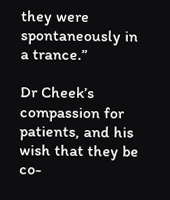they were spontaneously in a trance.”

Dr Cheek’s compassion for patients, and his wish that they be co-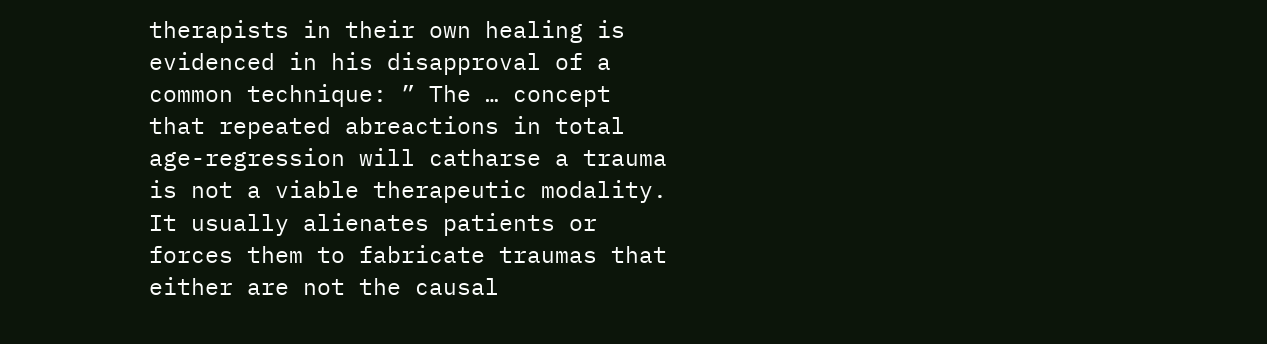therapists in their own healing is evidenced in his disapproval of a common technique: ” The … concept that repeated abreactions in total age-regression will catharse a trauma is not a viable therapeutic modality. It usually alienates patients or forces them to fabricate traumas that either are not the causal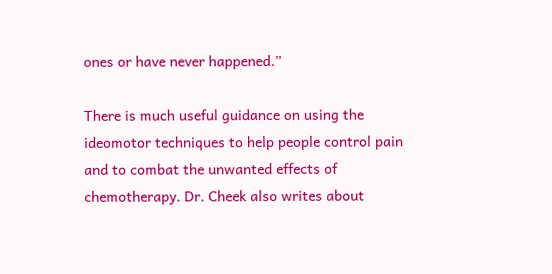ones or have never happened.”

There is much useful guidance on using the ideomotor techniques to help people control pain and to combat the unwanted effects of chemotherapy. Dr. Cheek also writes about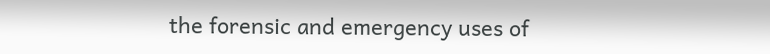the forensic and emergency uses of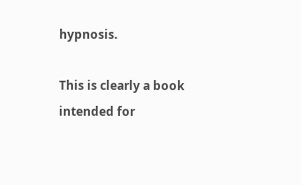hypnosis.

This is clearly a book intended for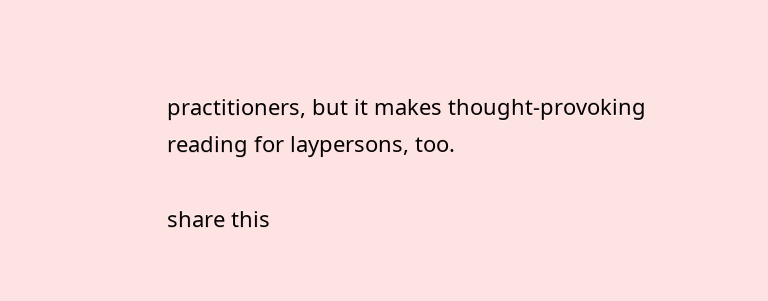practitioners, but it makes thought-provoking reading for laypersons, too.

share this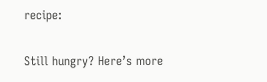recipe:

Still hungry? Here’s more